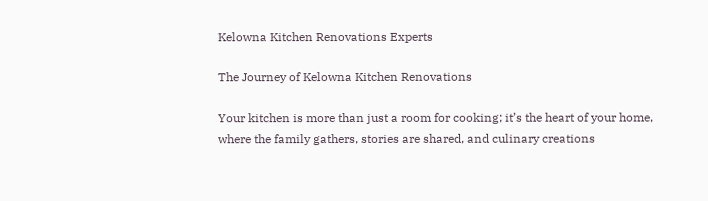Kelowna Kitchen Renovations Experts

The Journey of Kelowna Kitchen Renovations

Your kitchen is more than just a room for cooking; it’s the heart of your home, where the family gathers, stories are shared, and culinary creations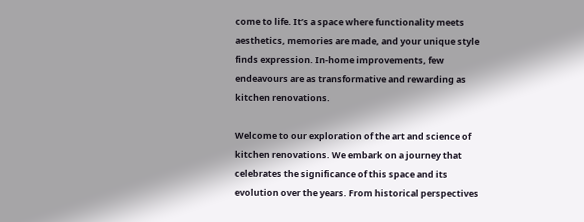come to life. It’s a space where functionality meets aesthetics, memories are made, and your unique style finds expression. In-home improvements, few endeavours are as transformative and rewarding as kitchen renovations.

Welcome to our exploration of the art and science of kitchen renovations. We embark on a journey that celebrates the significance of this space and its evolution over the years. From historical perspectives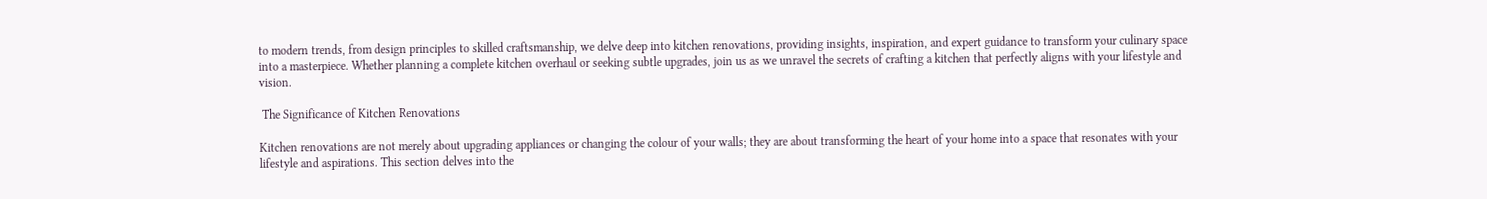to modern trends, from design principles to skilled craftsmanship, we delve deep into kitchen renovations, providing insights, inspiration, and expert guidance to transform your culinary space into a masterpiece. Whether planning a complete kitchen overhaul or seeking subtle upgrades, join us as we unravel the secrets of crafting a kitchen that perfectly aligns with your lifestyle and vision.

 The Significance of Kitchen Renovations

Kitchen renovations are not merely about upgrading appliances or changing the colour of your walls; they are about transforming the heart of your home into a space that resonates with your lifestyle and aspirations. This section delves into the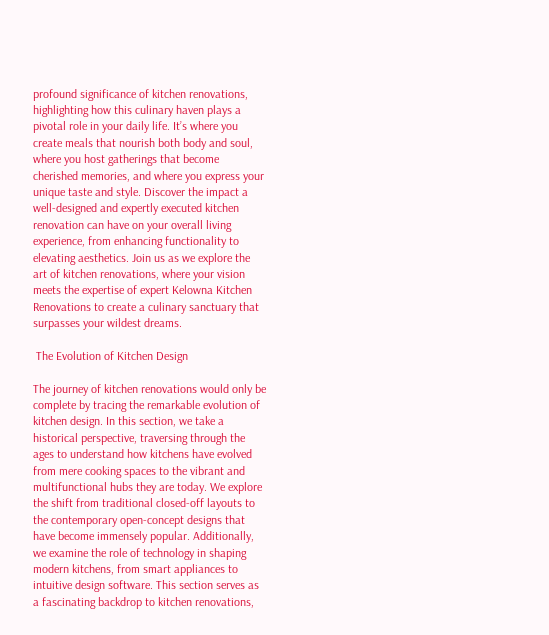profound significance of kitchen renovations, highlighting how this culinary haven plays a pivotal role in your daily life. It’s where you create meals that nourish both body and soul, where you host gatherings that become cherished memories, and where you express your unique taste and style. Discover the impact a well-designed and expertly executed kitchen renovation can have on your overall living experience, from enhancing functionality to elevating aesthetics. Join us as we explore the art of kitchen renovations, where your vision meets the expertise of expert Kelowna Kitchen Renovations to create a culinary sanctuary that surpasses your wildest dreams.

 The Evolution of Kitchen Design

The journey of kitchen renovations would only be complete by tracing the remarkable evolution of kitchen design. In this section, we take a historical perspective, traversing through the ages to understand how kitchens have evolved from mere cooking spaces to the vibrant and multifunctional hubs they are today. We explore the shift from traditional closed-off layouts to the contemporary open-concept designs that have become immensely popular. Additionally, we examine the role of technology in shaping modern kitchens, from smart appliances to intuitive design software. This section serves as a fascinating backdrop to kitchen renovations,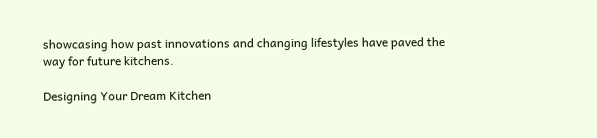showcasing how past innovations and changing lifestyles have paved the way for future kitchens.

Designing Your Dream Kitchen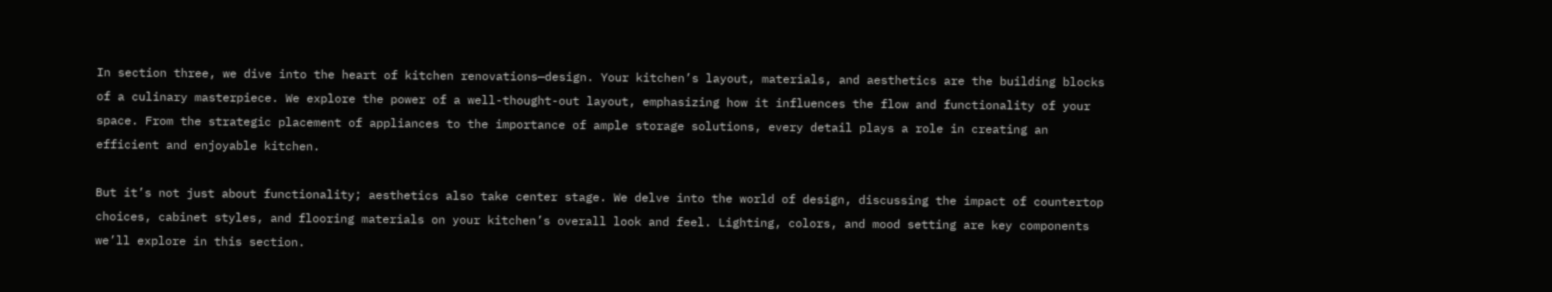In section three, we dive into the heart of kitchen renovations—design. Your kitchen’s layout, materials, and aesthetics are the building blocks of a culinary masterpiece. We explore the power of a well-thought-out layout, emphasizing how it influences the flow and functionality of your space. From the strategic placement of appliances to the importance of ample storage solutions, every detail plays a role in creating an efficient and enjoyable kitchen.

But it’s not just about functionality; aesthetics also take center stage. We delve into the world of design, discussing the impact of countertop choices, cabinet styles, and flooring materials on your kitchen’s overall look and feel. Lighting, colors, and mood setting are key components we’ll explore in this section.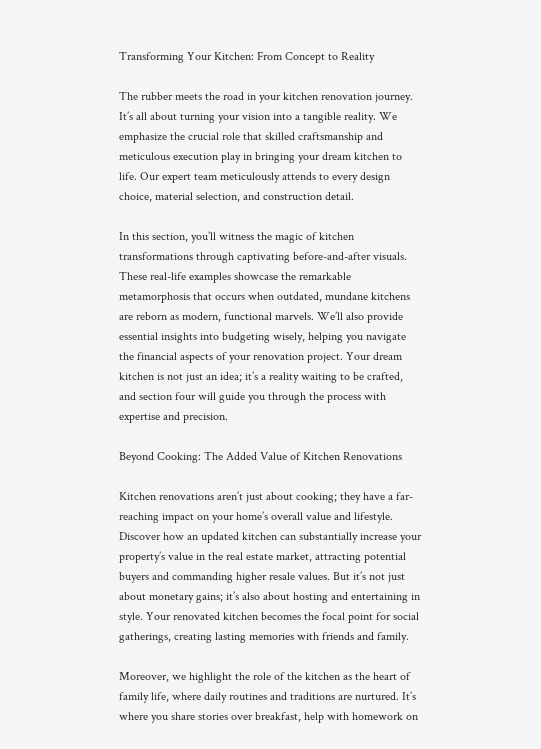Transforming Your Kitchen: From Concept to Reality

The rubber meets the road in your kitchen renovation journey. It’s all about turning your vision into a tangible reality. We emphasize the crucial role that skilled craftsmanship and meticulous execution play in bringing your dream kitchen to life. Our expert team meticulously attends to every design choice, material selection, and construction detail.

In this section, you’ll witness the magic of kitchen transformations through captivating before-and-after visuals. These real-life examples showcase the remarkable metamorphosis that occurs when outdated, mundane kitchens are reborn as modern, functional marvels. We’ll also provide essential insights into budgeting wisely, helping you navigate the financial aspects of your renovation project. Your dream kitchen is not just an idea; it’s a reality waiting to be crafted, and section four will guide you through the process with expertise and precision.

Beyond Cooking: The Added Value of Kitchen Renovations

Kitchen renovations aren’t just about cooking; they have a far-reaching impact on your home’s overall value and lifestyle. Discover how an updated kitchen can substantially increase your property’s value in the real estate market, attracting potential buyers and commanding higher resale values. But it’s not just about monetary gains; it’s also about hosting and entertaining in style. Your renovated kitchen becomes the focal point for social gatherings, creating lasting memories with friends and family.

Moreover, we highlight the role of the kitchen as the heart of family life, where daily routines and traditions are nurtured. It’s where you share stories over breakfast, help with homework on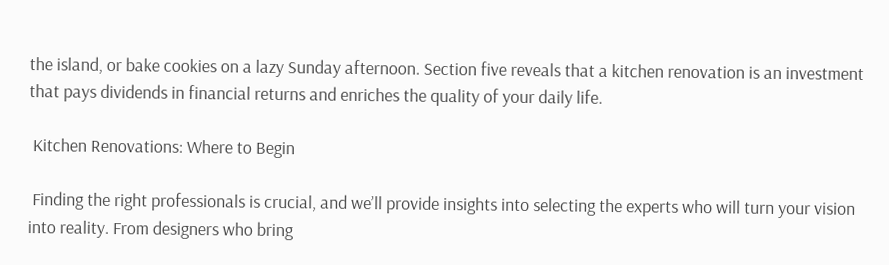the island, or bake cookies on a lazy Sunday afternoon. Section five reveals that a kitchen renovation is an investment that pays dividends in financial returns and enriches the quality of your daily life.

 Kitchen Renovations: Where to Begin

 Finding the right professionals is crucial, and we’ll provide insights into selecting the experts who will turn your vision into reality. From designers who bring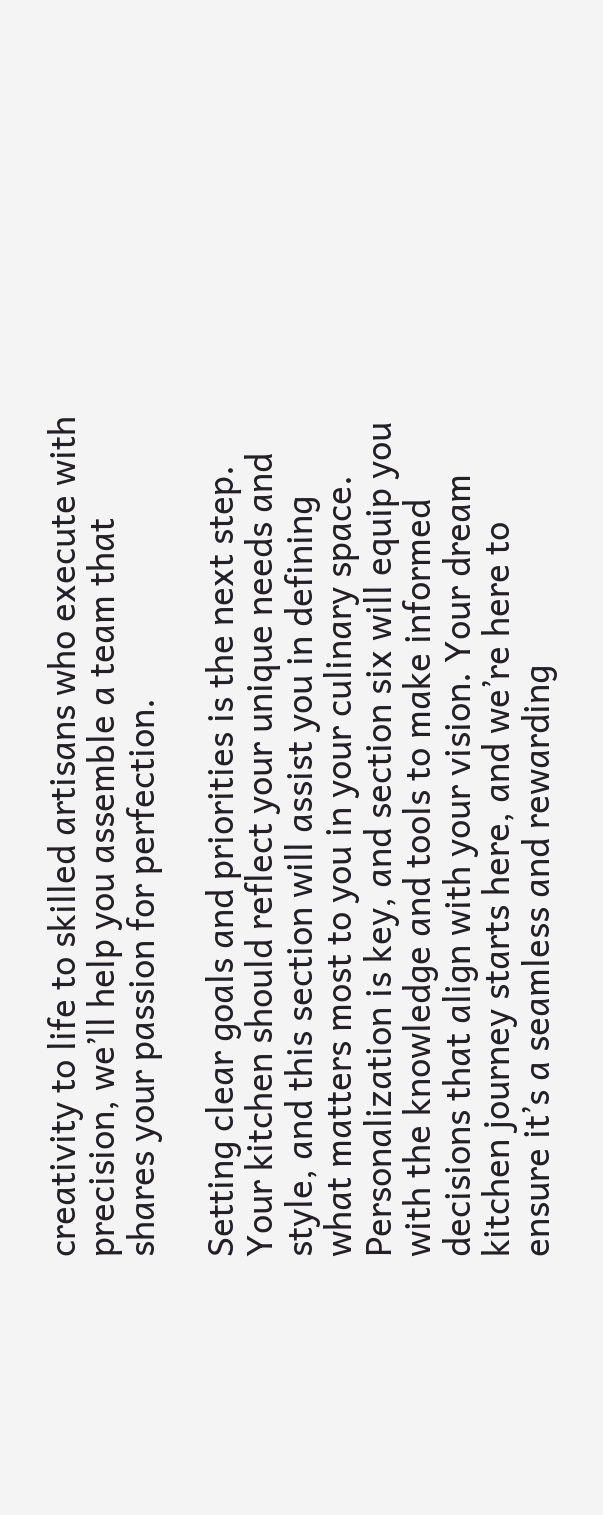creativity to life to skilled artisans who execute with precision, we’ll help you assemble a team that shares your passion for perfection.

Setting clear goals and priorities is the next step. Your kitchen should reflect your unique needs and style, and this section will assist you in defining what matters most to you in your culinary space. Personalization is key, and section six will equip you with the knowledge and tools to make informed decisions that align with your vision. Your dream kitchen journey starts here, and we’re here to ensure it’s a seamless and rewarding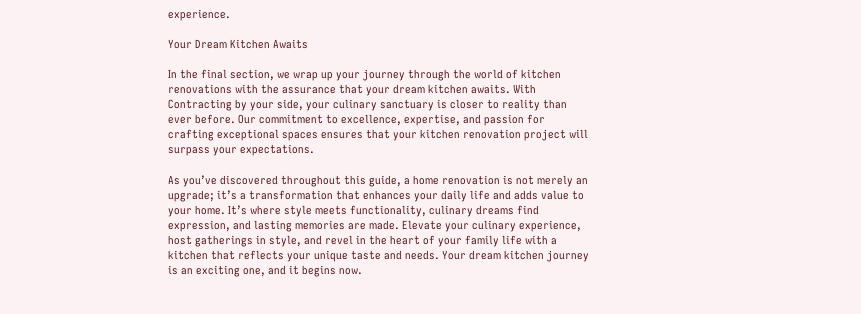experience.

Your Dream Kitchen Awaits

In the final section, we wrap up your journey through the world of kitchen renovations with the assurance that your dream kitchen awaits. With Contracting by your side, your culinary sanctuary is closer to reality than ever before. Our commitment to excellence, expertise, and passion for crafting exceptional spaces ensures that your kitchen renovation project will surpass your expectations.

As you’ve discovered throughout this guide, a home renovation is not merely an upgrade; it’s a transformation that enhances your daily life and adds value to your home. It’s where style meets functionality, culinary dreams find expression, and lasting memories are made. Elevate your culinary experience, host gatherings in style, and revel in the heart of your family life with a kitchen that reflects your unique taste and needs. Your dream kitchen journey is an exciting one, and it begins now.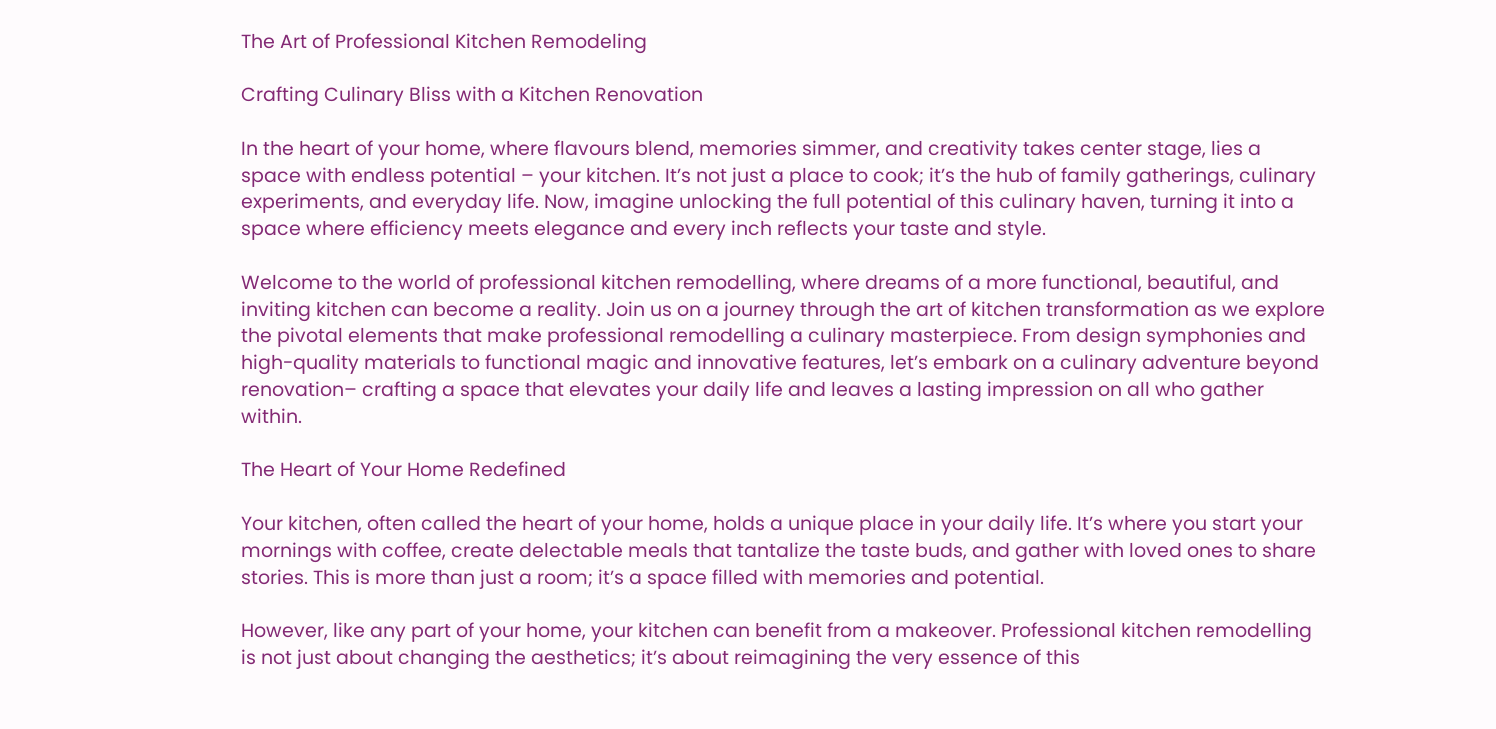The Art of Professional Kitchen Remodeling

Crafting Culinary Bliss with a Kitchen Renovation

In the heart of your home, where flavours blend, memories simmer, and creativity takes center stage, lies a space with endless potential – your kitchen. It’s not just a place to cook; it’s the hub of family gatherings, culinary experiments, and everyday life. Now, imagine unlocking the full potential of this culinary haven, turning it into a space where efficiency meets elegance and every inch reflects your taste and style.

Welcome to the world of professional kitchen remodelling, where dreams of a more functional, beautiful, and inviting kitchen can become a reality. Join us on a journey through the art of kitchen transformation as we explore the pivotal elements that make professional remodelling a culinary masterpiece. From design symphonies and high-quality materials to functional magic and innovative features, let’s embark on a culinary adventure beyond renovation– crafting a space that elevates your daily life and leaves a lasting impression on all who gather within.

The Heart of Your Home Redefined

Your kitchen, often called the heart of your home, holds a unique place in your daily life. It’s where you start your mornings with coffee, create delectable meals that tantalize the taste buds, and gather with loved ones to share stories. This is more than just a room; it’s a space filled with memories and potential.

However, like any part of your home, your kitchen can benefit from a makeover. Professional kitchen remodelling is not just about changing the aesthetics; it’s about reimagining the very essence of this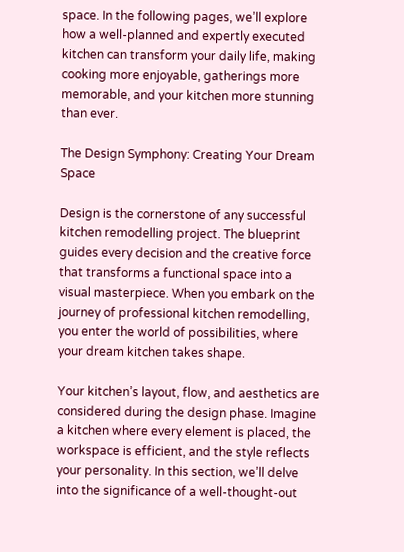space. In the following pages, we’ll explore how a well-planned and expertly executed kitchen can transform your daily life, making cooking more enjoyable, gatherings more memorable, and your kitchen more stunning than ever.

The Design Symphony: Creating Your Dream Space

Design is the cornerstone of any successful kitchen remodelling project. The blueprint guides every decision and the creative force that transforms a functional space into a visual masterpiece. When you embark on the journey of professional kitchen remodelling, you enter the world of possibilities, where your dream kitchen takes shape.

Your kitchen’s layout, flow, and aesthetics are considered during the design phase. Imagine a kitchen where every element is placed, the workspace is efficient, and the style reflects your personality. In this section, we’ll delve into the significance of a well-thought-out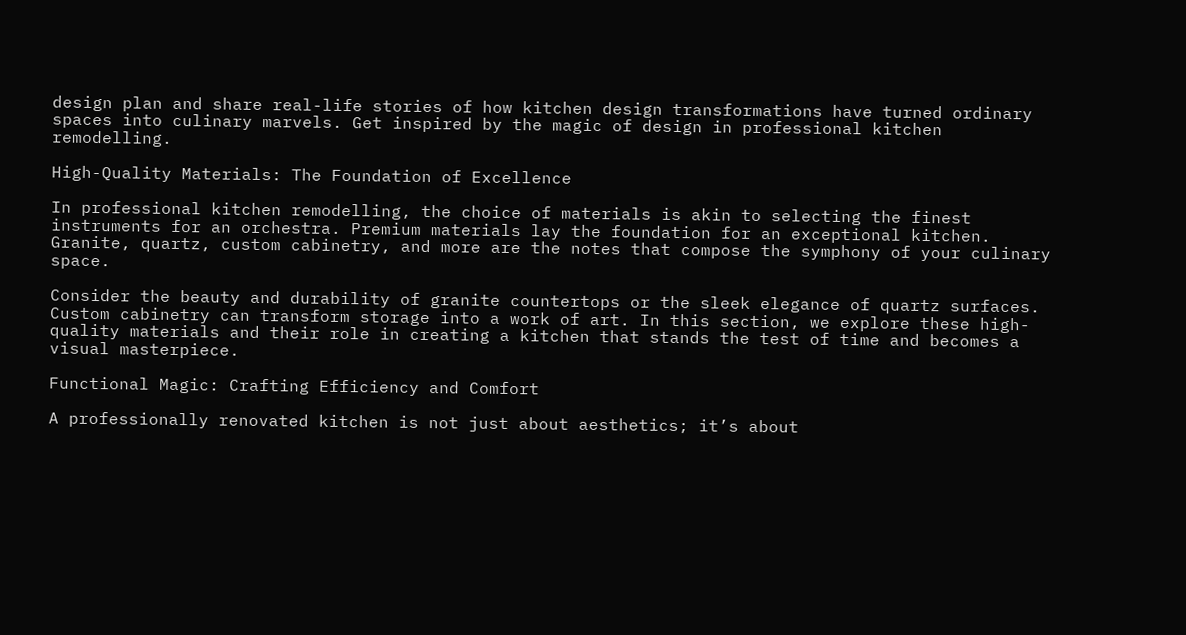design plan and share real-life stories of how kitchen design transformations have turned ordinary spaces into culinary marvels. Get inspired by the magic of design in professional kitchen remodelling.

High-Quality Materials: The Foundation of Excellence

In professional kitchen remodelling, the choice of materials is akin to selecting the finest instruments for an orchestra. Premium materials lay the foundation for an exceptional kitchen. Granite, quartz, custom cabinetry, and more are the notes that compose the symphony of your culinary space.

Consider the beauty and durability of granite countertops or the sleek elegance of quartz surfaces. Custom cabinetry can transform storage into a work of art. In this section, we explore these high-quality materials and their role in creating a kitchen that stands the test of time and becomes a visual masterpiece.

Functional Magic: Crafting Efficiency and Comfort

A professionally renovated kitchen is not just about aesthetics; it’s about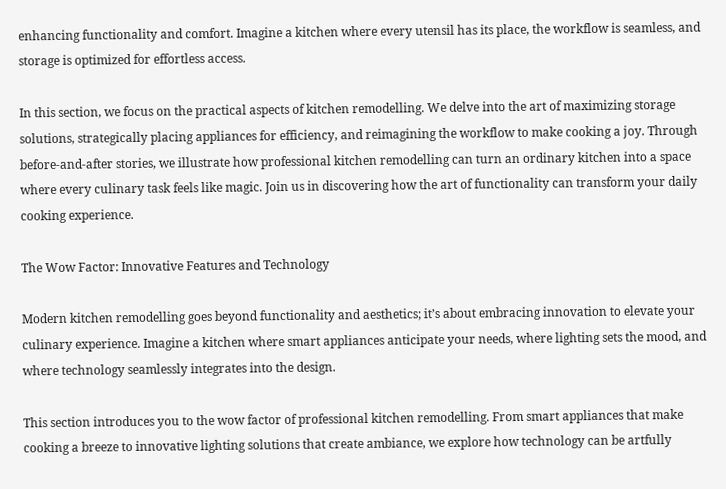enhancing functionality and comfort. Imagine a kitchen where every utensil has its place, the workflow is seamless, and storage is optimized for effortless access.

In this section, we focus on the practical aspects of kitchen remodelling. We delve into the art of maximizing storage solutions, strategically placing appliances for efficiency, and reimagining the workflow to make cooking a joy. Through before-and-after stories, we illustrate how professional kitchen remodelling can turn an ordinary kitchen into a space where every culinary task feels like magic. Join us in discovering how the art of functionality can transform your daily cooking experience.

The Wow Factor: Innovative Features and Technology

Modern kitchen remodelling goes beyond functionality and aesthetics; it’s about embracing innovation to elevate your culinary experience. Imagine a kitchen where smart appliances anticipate your needs, where lighting sets the mood, and where technology seamlessly integrates into the design.

This section introduces you to the wow factor of professional kitchen remodelling. From smart appliances that make cooking a breeze to innovative lighting solutions that create ambiance, we explore how technology can be artfully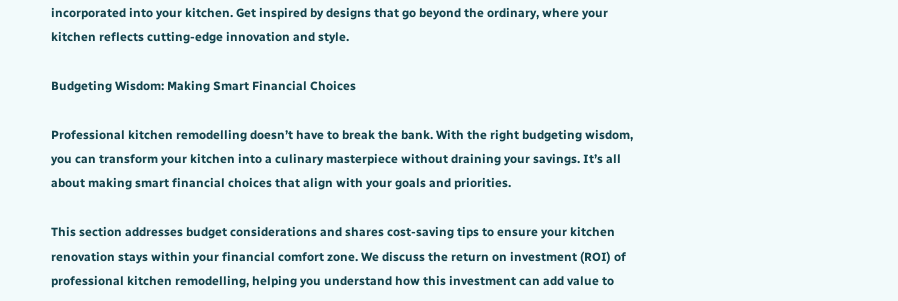incorporated into your kitchen. Get inspired by designs that go beyond the ordinary, where your kitchen reflects cutting-edge innovation and style.

Budgeting Wisdom: Making Smart Financial Choices

Professional kitchen remodelling doesn’t have to break the bank. With the right budgeting wisdom, you can transform your kitchen into a culinary masterpiece without draining your savings. It’s all about making smart financial choices that align with your goals and priorities.

This section addresses budget considerations and shares cost-saving tips to ensure your kitchen renovation stays within your financial comfort zone. We discuss the return on investment (ROI) of professional kitchen remodelling, helping you understand how this investment can add value to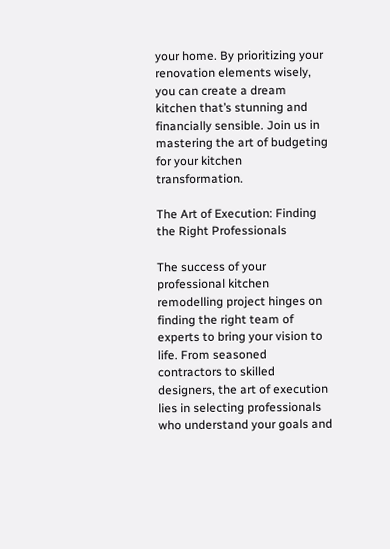your home. By prioritizing your renovation elements wisely, you can create a dream kitchen that’s stunning and financially sensible. Join us in mastering the art of budgeting for your kitchen transformation.

The Art of Execution: Finding the Right Professionals

The success of your professional kitchen remodelling project hinges on finding the right team of experts to bring your vision to life. From seasoned contractors to skilled designers, the art of execution lies in selecting professionals who understand your goals and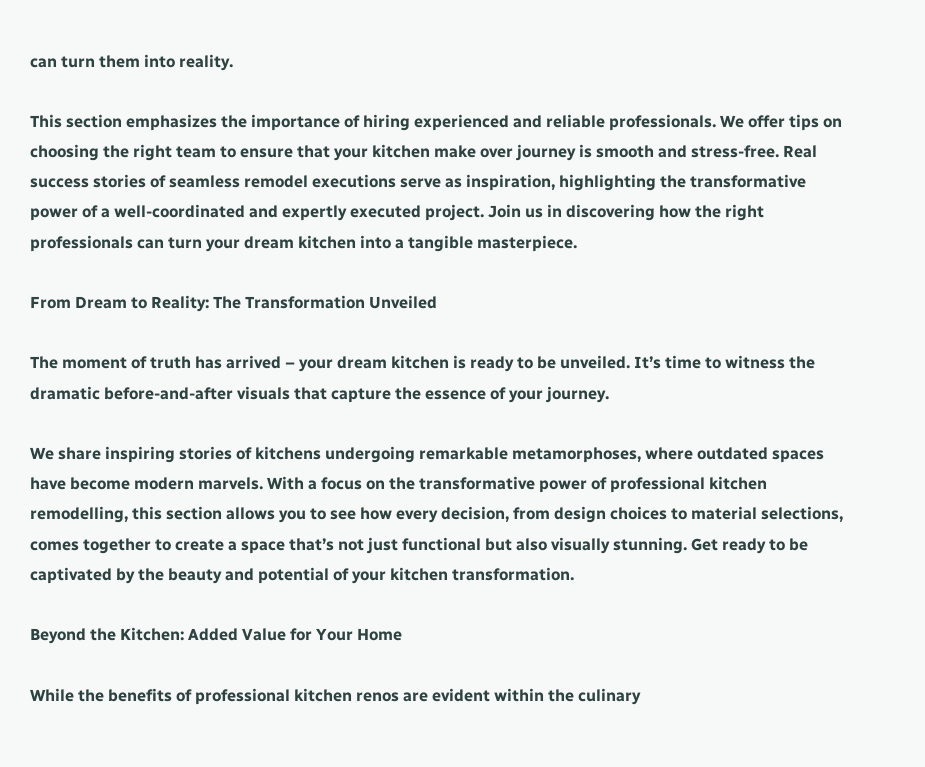can turn them into reality.

This section emphasizes the importance of hiring experienced and reliable professionals. We offer tips on choosing the right team to ensure that your kitchen make over journey is smooth and stress-free. Real success stories of seamless remodel executions serve as inspiration, highlighting the transformative power of a well-coordinated and expertly executed project. Join us in discovering how the right professionals can turn your dream kitchen into a tangible masterpiece.

From Dream to Reality: The Transformation Unveiled

The moment of truth has arrived – your dream kitchen is ready to be unveiled. It’s time to witness the dramatic before-and-after visuals that capture the essence of your journey.

We share inspiring stories of kitchens undergoing remarkable metamorphoses, where outdated spaces have become modern marvels. With a focus on the transformative power of professional kitchen remodelling, this section allows you to see how every decision, from design choices to material selections, comes together to create a space that’s not just functional but also visually stunning. Get ready to be captivated by the beauty and potential of your kitchen transformation.

Beyond the Kitchen: Added Value for Your Home

While the benefits of professional kitchen renos are evident within the culinary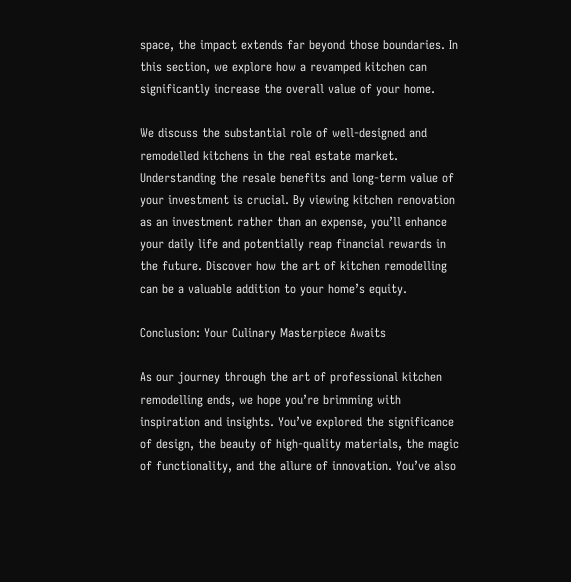space, the impact extends far beyond those boundaries. In this section, we explore how a revamped kitchen can significantly increase the overall value of your home.

We discuss the substantial role of well-designed and remodelled kitchens in the real estate market. Understanding the resale benefits and long-term value of your investment is crucial. By viewing kitchen renovation as an investment rather than an expense, you’ll enhance your daily life and potentially reap financial rewards in the future. Discover how the art of kitchen remodelling can be a valuable addition to your home’s equity.

Conclusion: Your Culinary Masterpiece Awaits

As our journey through the art of professional kitchen remodelling ends, we hope you’re brimming with inspiration and insights. You’ve explored the significance of design, the beauty of high-quality materials, the magic of functionality, and the allure of innovation. You’ve also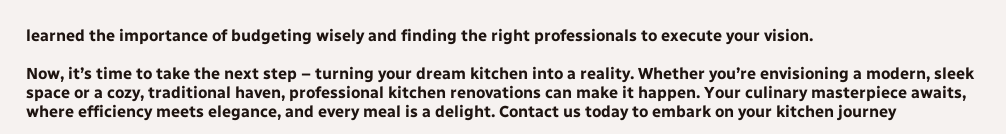learned the importance of budgeting wisely and finding the right professionals to execute your vision.

Now, it’s time to take the next step – turning your dream kitchen into a reality. Whether you’re envisioning a modern, sleek space or a cozy, traditional haven, professional kitchen renovations can make it happen. Your culinary masterpiece awaits, where efficiency meets elegance, and every meal is a delight. Contact us today to embark on your kitchen journey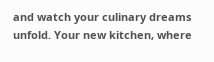and watch your culinary dreams unfold. Your new kitchen, where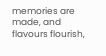memories are made, and flavours flourish,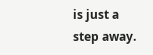is just a step away.